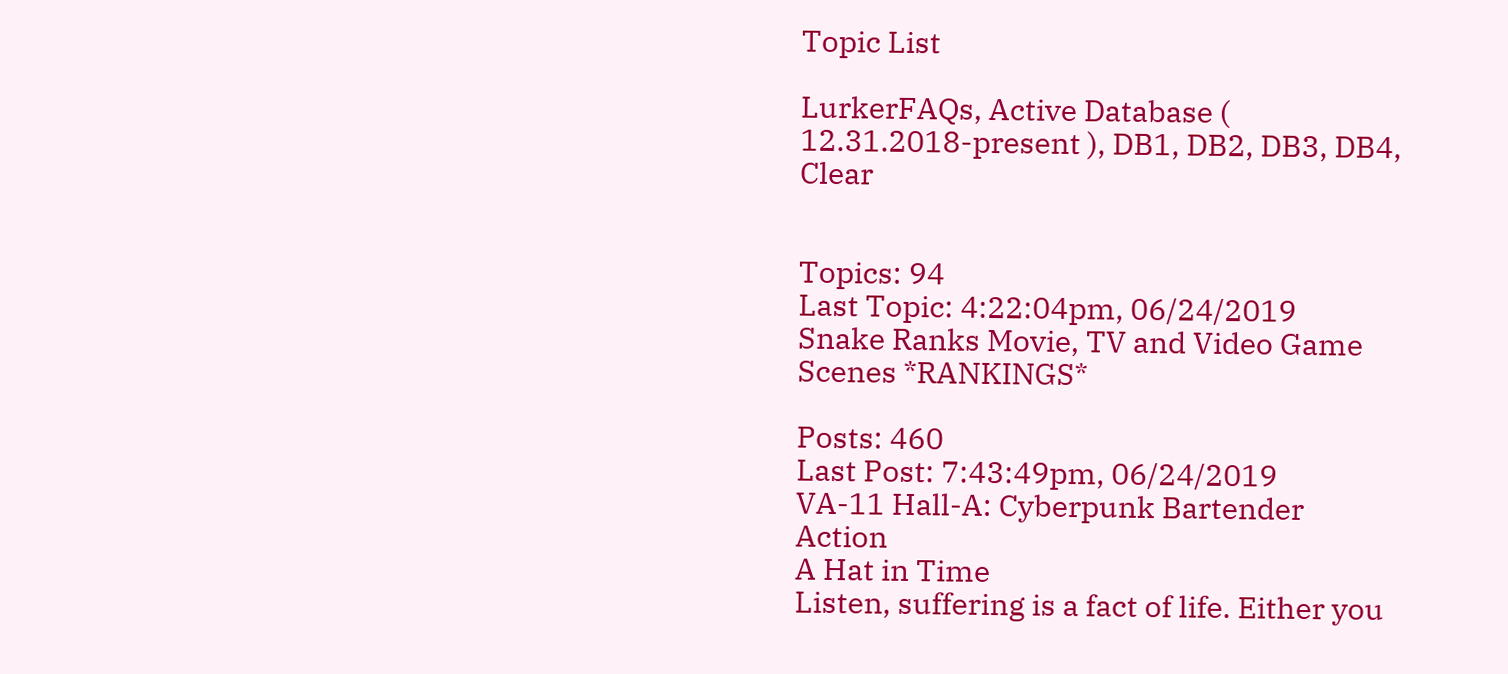Topic List

LurkerFAQs, Active Database ( 12.31.2018-present ), DB1, DB2, DB3, DB4, Clear


Topics: 94
Last Topic: 4:22:04pm, 06/24/2019
Snake Ranks Movie, TV and Video Game Scenes *RANKINGS*

Posts: 460
Last Post: 7:43:49pm, 06/24/2019
VA-11 Hall-A: Cyberpunk Bartender Action
A Hat in Time
Listen, suffering is a fact of life. Either you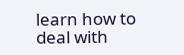learn how to deal with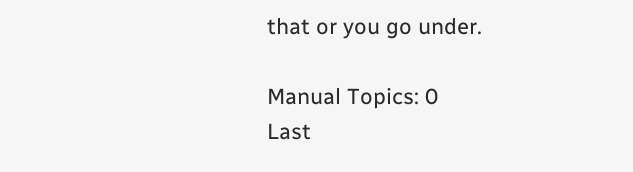that or you go under.

Manual Topics: 0
Last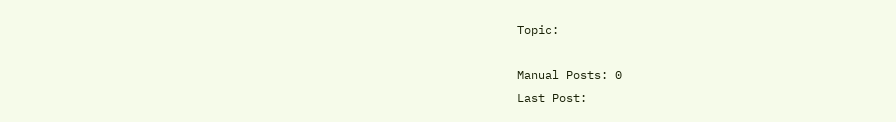Topic:

Manual Posts: 0
Last Post: